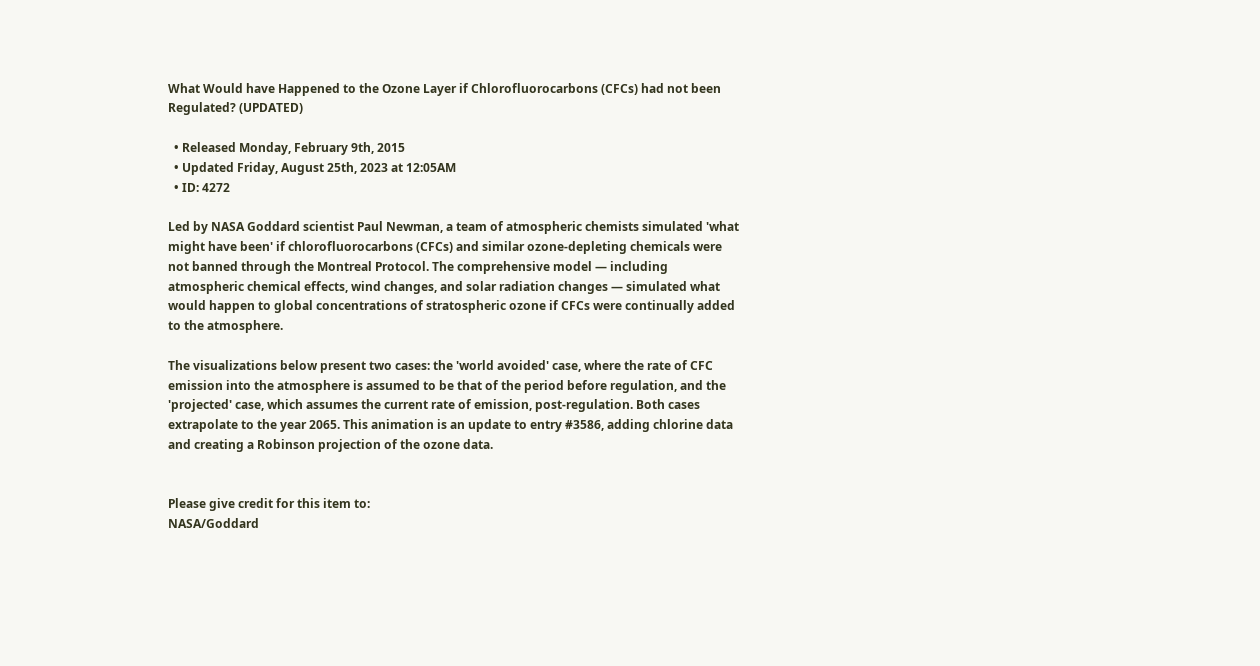What Would have Happened to the Ozone Layer if Chlorofluorocarbons (CFCs) had not been Regulated? (UPDATED)

  • Released Monday, February 9th, 2015
  • Updated Friday, August 25th, 2023 at 12:05AM
  • ID: 4272

Led by NASA Goddard scientist Paul Newman, a team of atmospheric chemists simulated 'what might have been' if chlorofluorocarbons (CFCs) and similar ozone-depleting chemicals were not banned through the Montreal Protocol. The comprehensive model — including atmospheric chemical effects, wind changes, and solar radiation changes — simulated what would happen to global concentrations of stratospheric ozone if CFCs were continually added to the atmosphere.

The visualizations below present two cases: the 'world avoided' case, where the rate of CFC emission into the atmosphere is assumed to be that of the period before regulation, and the 'projected' case, which assumes the current rate of emission, post-regulation. Both cases extrapolate to the year 2065. This animation is an update to entry #3586, adding chlorine data and creating a Robinson projection of the ozone data.


Please give credit for this item to:
NASA/Goddard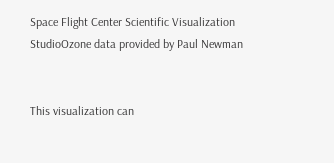Space Flight Center Scientific Visualization StudioOzone data provided by Paul Newman


This visualization can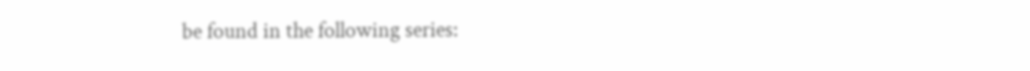be found in the following series: